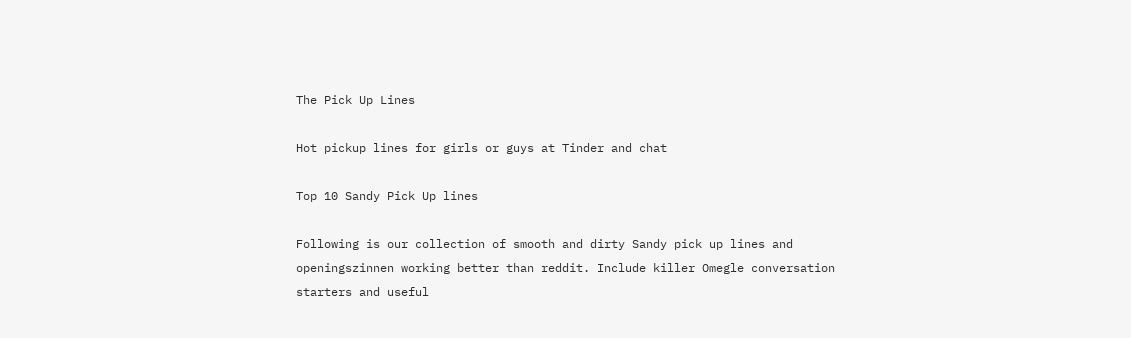The Pick Up Lines

Hot pickup lines for girls or guys at Tinder and chat

Top 10 Sandy Pick Up lines

Following is our collection of smooth and dirty Sandy pick up lines and openingszinnen working better than reddit. Include killer Omegle conversation starters and useful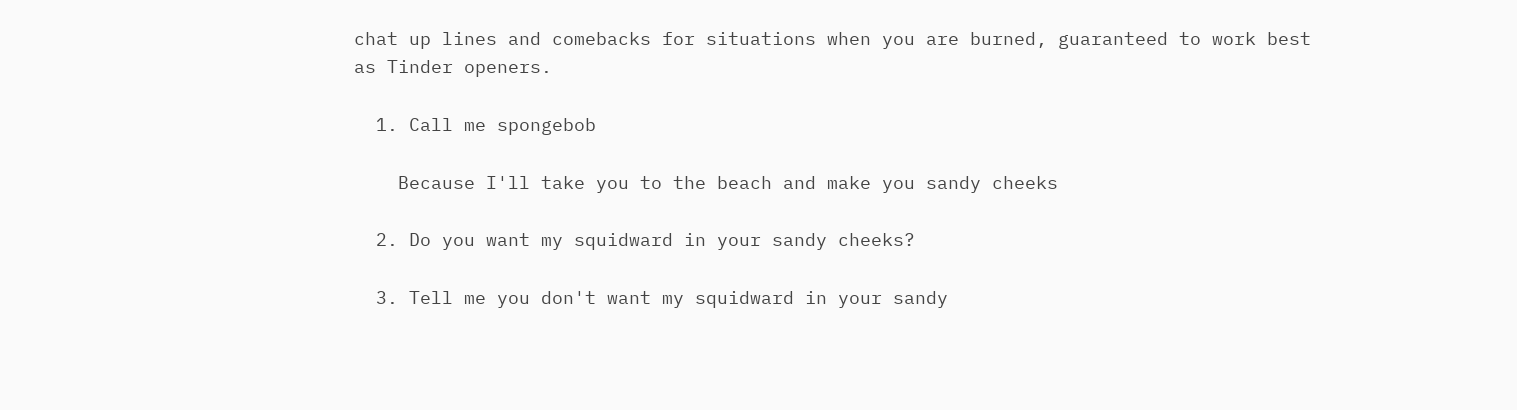chat up lines and comebacks for situations when you are burned, guaranteed to work best as Tinder openers.

  1. Call me spongebob

    Because I'll take you to the beach and make you sandy cheeks

  2. Do you want my squidward in your sandy cheeks?

  3. Tell me you don't want my squidward in your sandy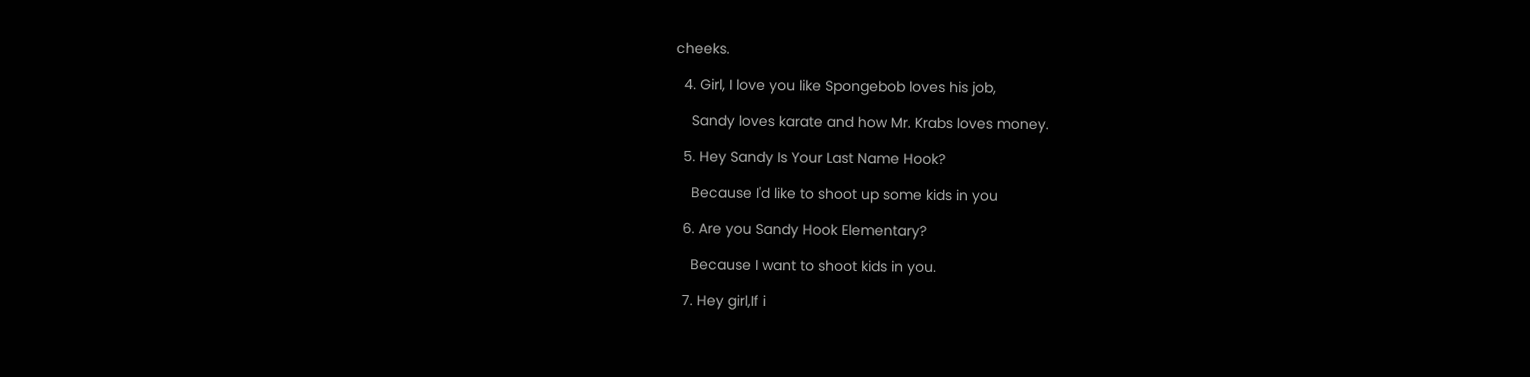cheeks.

  4. Girl, I love you like Spongebob loves his job,

    Sandy loves karate and how Mr. Krabs loves money.

  5. Hey Sandy Is Your Last Name Hook?

    Because I'd like to shoot up some kids in you

  6. Are you Sandy Hook Elementary?

    Because I want to shoot kids in you.

  7. Hey girl,If i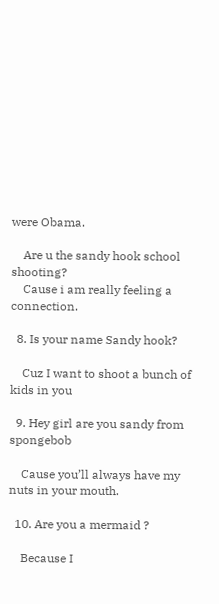were Obama.

    Are u the sandy hook school shooting?
    Cause i am really feeling a connection.

  8. Is your name Sandy hook?

    Cuz I want to shoot a bunch of kids in you

  9. Hey girl are you sandy from spongebob

    Cause you’ll always have my nuts in your mouth.

  10. Are you a mermaid ?

    Because I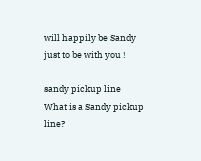will happily be Sandy just to be with you !

sandy pickup line
What is a Sandy pickup line?